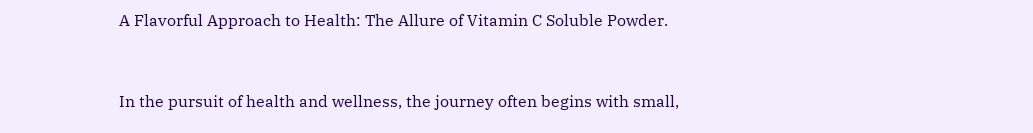A Flavorful Approach to Health: The Allure of Vitamin C Soluble Powder.


In the pursuit of health and wellness, the journey often begins with small,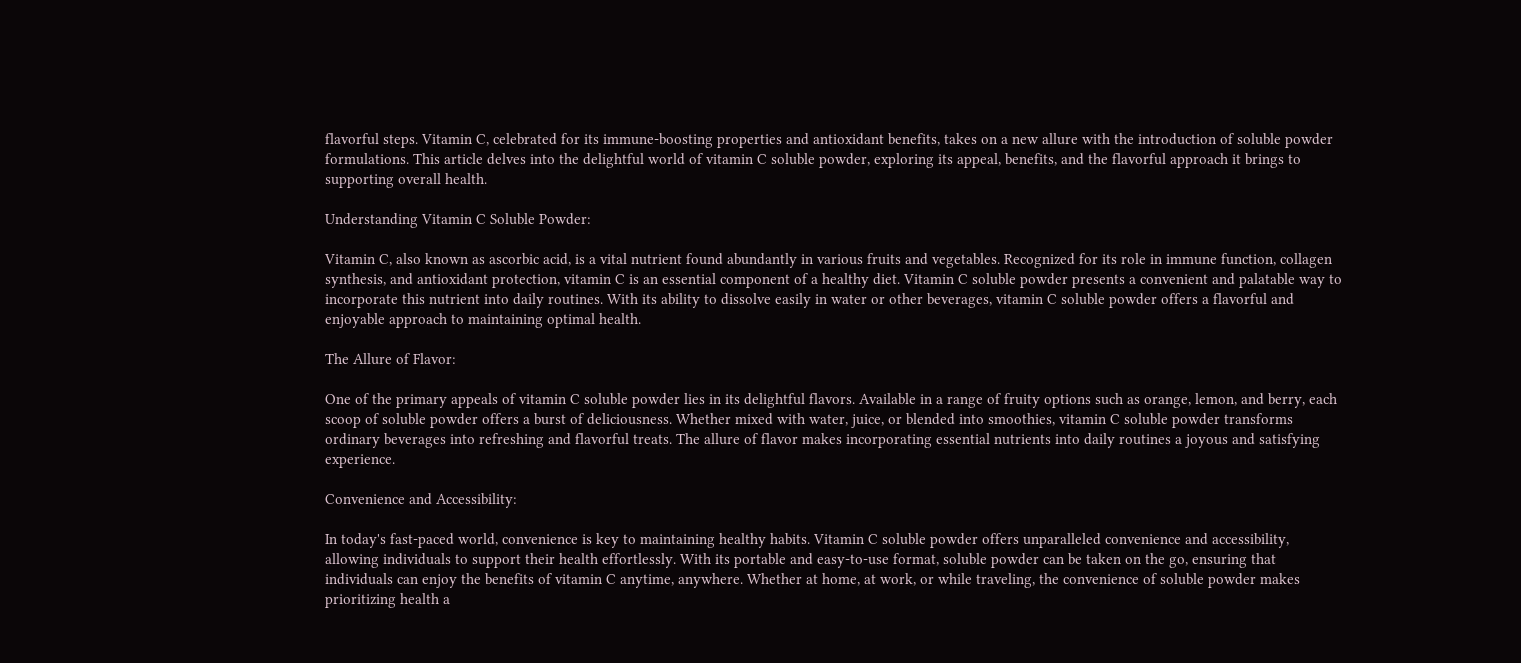flavorful steps. Vitamin C, celebrated for its immune-boosting properties and antioxidant benefits, takes on a new allure with the introduction of soluble powder formulations. This article delves into the delightful world of vitamin C soluble powder, exploring its appeal, benefits, and the flavorful approach it brings to supporting overall health.

Understanding Vitamin C Soluble Powder:

Vitamin C, also known as ascorbic acid, is a vital nutrient found abundantly in various fruits and vegetables. Recognized for its role in immune function, collagen synthesis, and antioxidant protection, vitamin C is an essential component of a healthy diet. Vitamin C soluble powder presents a convenient and palatable way to incorporate this nutrient into daily routines. With its ability to dissolve easily in water or other beverages, vitamin C soluble powder offers a flavorful and enjoyable approach to maintaining optimal health.

The Allure of Flavor:

One of the primary appeals of vitamin C soluble powder lies in its delightful flavors. Available in a range of fruity options such as orange, lemon, and berry, each scoop of soluble powder offers a burst of deliciousness. Whether mixed with water, juice, or blended into smoothies, vitamin C soluble powder transforms ordinary beverages into refreshing and flavorful treats. The allure of flavor makes incorporating essential nutrients into daily routines a joyous and satisfying experience.

Convenience and Accessibility:

In today's fast-paced world, convenience is key to maintaining healthy habits. Vitamin C soluble powder offers unparalleled convenience and accessibility, allowing individuals to support their health effortlessly. With its portable and easy-to-use format, soluble powder can be taken on the go, ensuring that individuals can enjoy the benefits of vitamin C anytime, anywhere. Whether at home, at work, or while traveling, the convenience of soluble powder makes prioritizing health a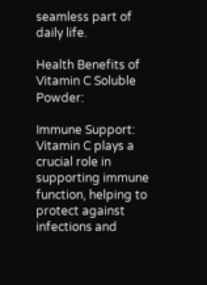seamless part of daily life.

Health Benefits of Vitamin C Soluble Powder:

Immune Support: Vitamin C plays a crucial role in supporting immune function, helping to protect against infections and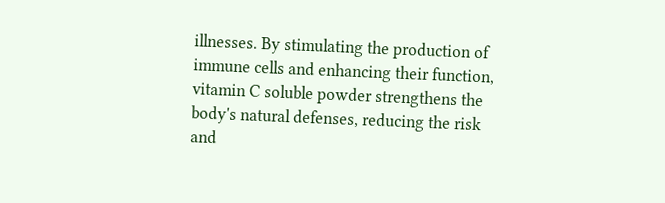illnesses. By stimulating the production of immune cells and enhancing their function, vitamin C soluble powder strengthens the body's natural defenses, reducing the risk and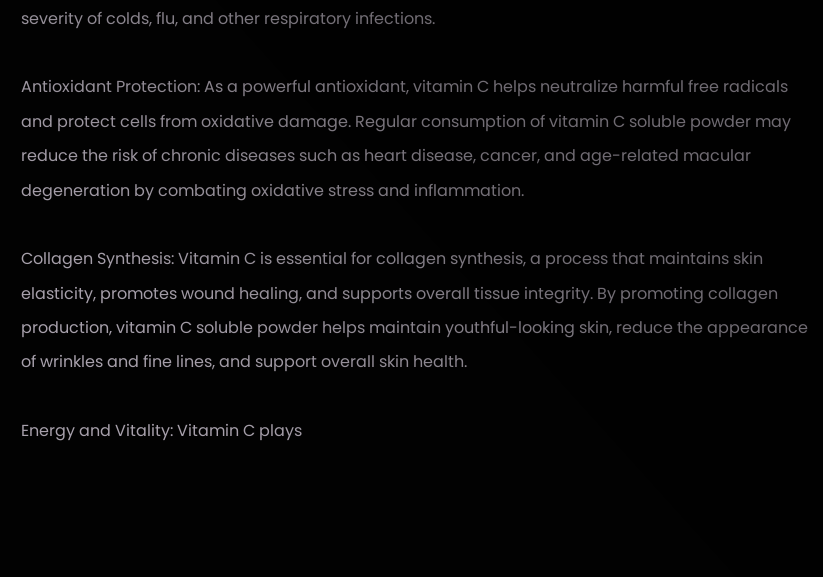severity of colds, flu, and other respiratory infections.

Antioxidant Protection: As a powerful antioxidant, vitamin C helps neutralize harmful free radicals and protect cells from oxidative damage. Regular consumption of vitamin C soluble powder may reduce the risk of chronic diseases such as heart disease, cancer, and age-related macular degeneration by combating oxidative stress and inflammation.

Collagen Synthesis: Vitamin C is essential for collagen synthesis, a process that maintains skin elasticity, promotes wound healing, and supports overall tissue integrity. By promoting collagen production, vitamin C soluble powder helps maintain youthful-looking skin, reduce the appearance of wrinkles and fine lines, and support overall skin health.

Energy and Vitality: Vitamin C plays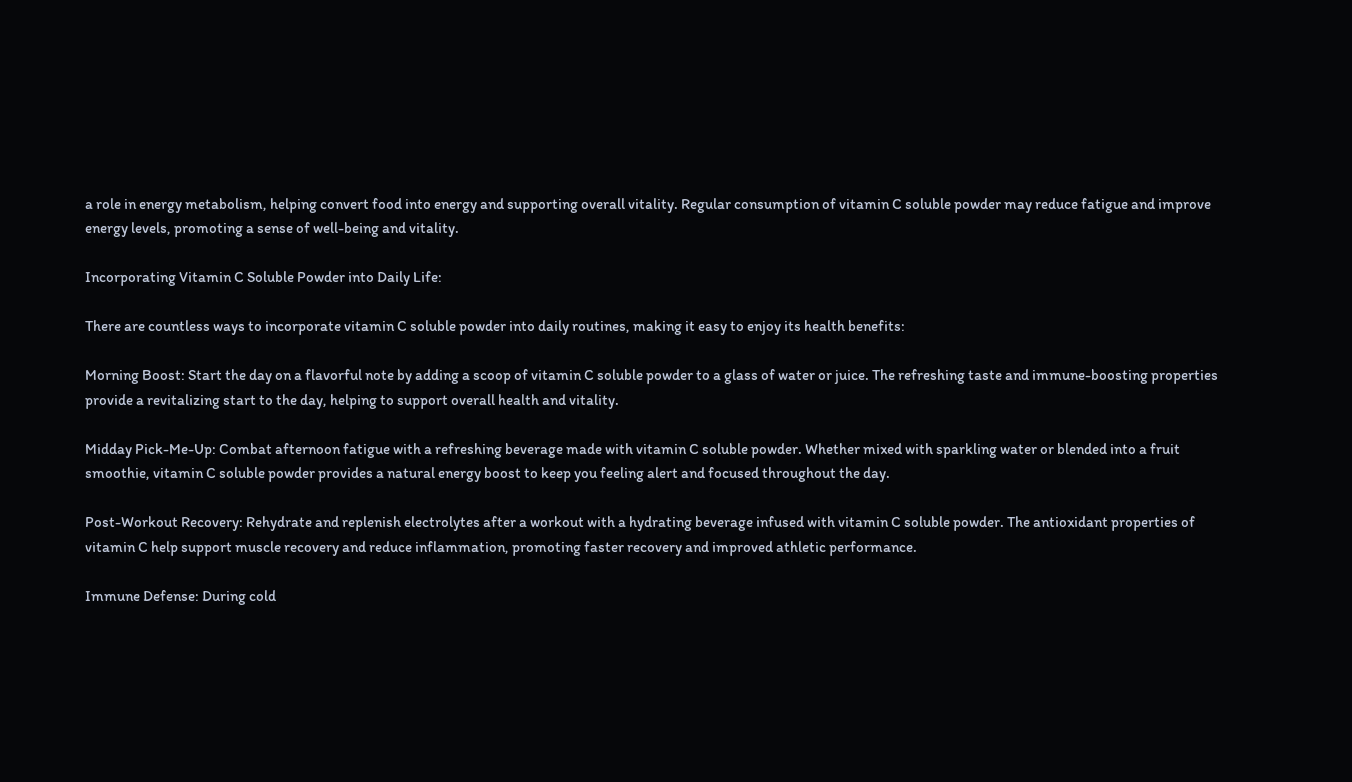a role in energy metabolism, helping convert food into energy and supporting overall vitality. Regular consumption of vitamin C soluble powder may reduce fatigue and improve energy levels, promoting a sense of well-being and vitality.

Incorporating Vitamin C Soluble Powder into Daily Life:

There are countless ways to incorporate vitamin C soluble powder into daily routines, making it easy to enjoy its health benefits:

Morning Boost: Start the day on a flavorful note by adding a scoop of vitamin C soluble powder to a glass of water or juice. The refreshing taste and immune-boosting properties provide a revitalizing start to the day, helping to support overall health and vitality.

Midday Pick-Me-Up: Combat afternoon fatigue with a refreshing beverage made with vitamin C soluble powder. Whether mixed with sparkling water or blended into a fruit smoothie, vitamin C soluble powder provides a natural energy boost to keep you feeling alert and focused throughout the day.

Post-Workout Recovery: Rehydrate and replenish electrolytes after a workout with a hydrating beverage infused with vitamin C soluble powder. The antioxidant properties of vitamin C help support muscle recovery and reduce inflammation, promoting faster recovery and improved athletic performance.

Immune Defense: During cold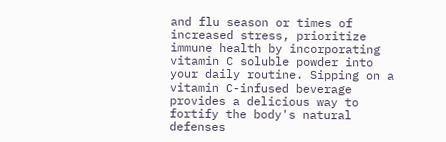and flu season or times of increased stress, prioritize immune health by incorporating vitamin C soluble powder into your daily routine. Sipping on a vitamin C-infused beverage provides a delicious way to fortify the body's natural defenses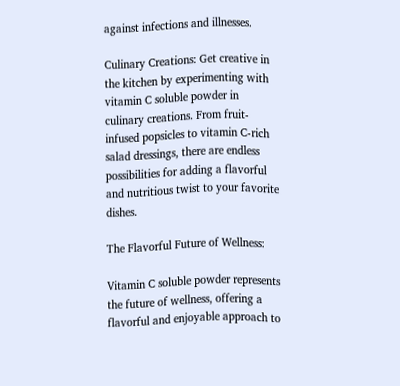against infections and illnesses.

Culinary Creations: Get creative in the kitchen by experimenting with vitamin C soluble powder in culinary creations. From fruit-infused popsicles to vitamin C-rich salad dressings, there are endless possibilities for adding a flavorful and nutritious twist to your favorite dishes.

The Flavorful Future of Wellness:

Vitamin C soluble powder represents the future of wellness, offering a flavorful and enjoyable approach to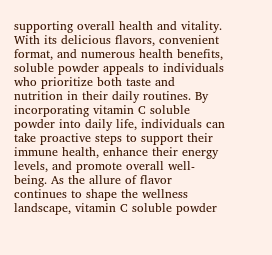supporting overall health and vitality. With its delicious flavors, convenient format, and numerous health benefits, soluble powder appeals to individuals who prioritize both taste and nutrition in their daily routines. By incorporating vitamin C soluble powder into daily life, individuals can take proactive steps to support their immune health, enhance their energy levels, and promote overall well-being. As the allure of flavor continues to shape the wellness landscape, vitamin C soluble powder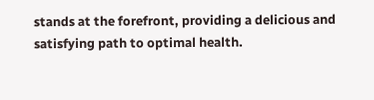stands at the forefront, providing a delicious and satisfying path to optimal health.